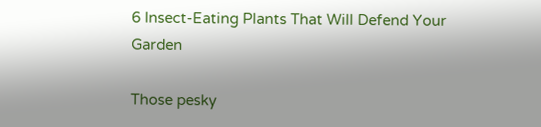6 Insect-Eating Plants That Will Defend Your Garden

Those pesky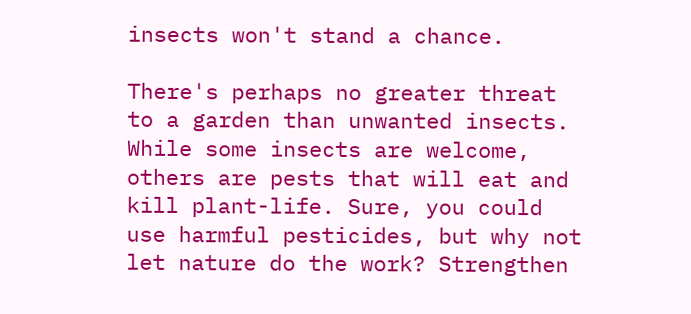insects won't stand a chance.

There's perhaps no greater threat to a garden than unwanted insects. While some insects are welcome, others are pests that will eat and kill plant-life. Sure, you could use harmful pesticides, but why not let nature do the work? Strengthen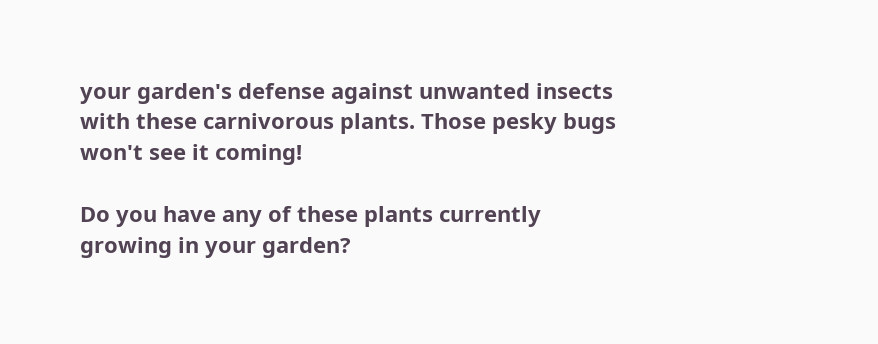your garden's defense against unwanted insects with these carnivorous plants. Those pesky bugs won't see it coming!

Do you have any of these plants currently growing in your garden?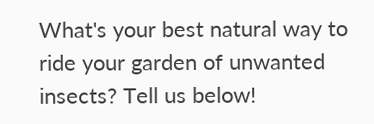What's your best natural way to ride your garden of unwanted insects? Tell us below!